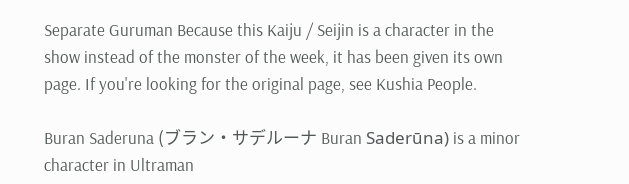Separate Guruman Because this Kaiju / Seijin is a character in the show instead of the monster of the week, it has been given its own page. If you're looking for the original page, see Kushia People.

Buran Saderuna (ブラン・サデルーナ Buran Saderūna) is a minor character in Ultraman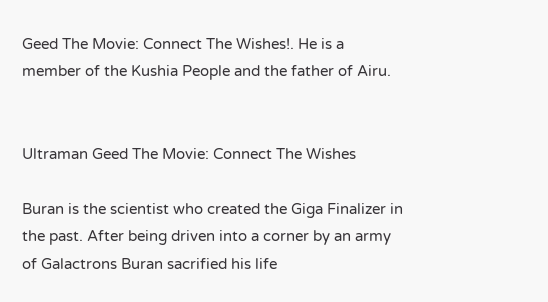Geed The Movie: Connect The Wishes!. He is a member of the Kushia People and the father of Airu.


Ultraman Geed The Movie: Connect The Wishes

Buran is the scientist who created the Giga Finalizer in the past. After being driven into a corner by an army of Galactrons Buran sacrified his life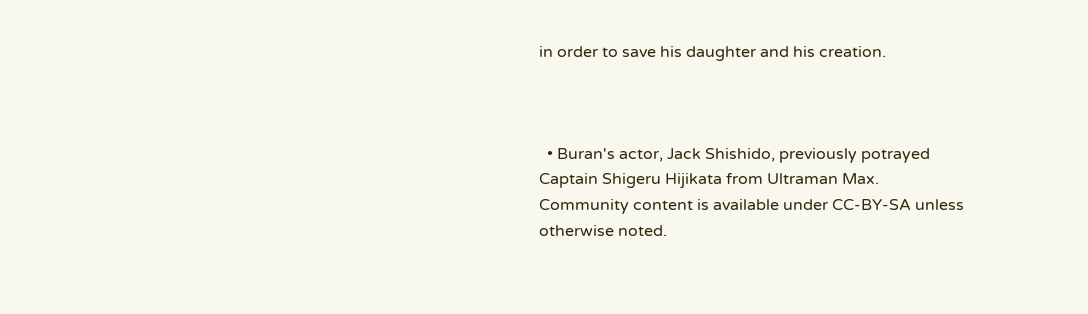in order to save his daughter and his creation.



  • Buran's actor, Jack Shishido, previously potrayed Captain Shigeru Hijikata from Ultraman Max.
Community content is available under CC-BY-SA unless otherwise noted.